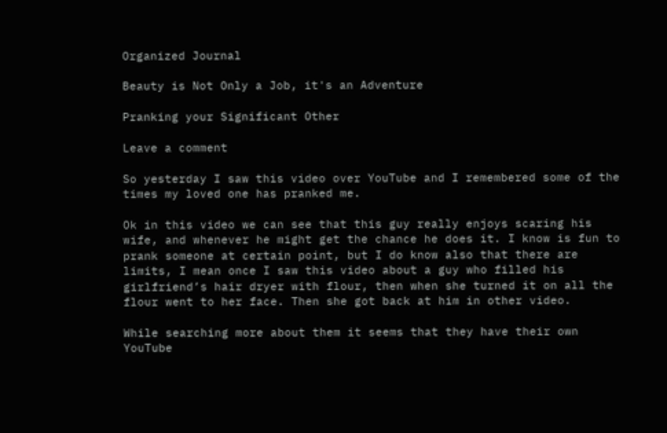Organized Journal

Beauty is Not Only a Job, it's an Adventure

Pranking your Significant Other

Leave a comment

So yesterday I saw this video over YouTube and I remembered some of the times my loved one has pranked me.

Ok in this video we can see that this guy really enjoys scaring his wife, and whenever he might get the chance he does it. I know is fun to prank someone at certain point, but I do know also that there are limits, I mean once I saw this video about a guy who filled his girlfriend’s hair dryer with flour, then when she turned it on all the flour went to her face. Then she got back at him in other video.

While searching more about them it seems that they have their own YouTube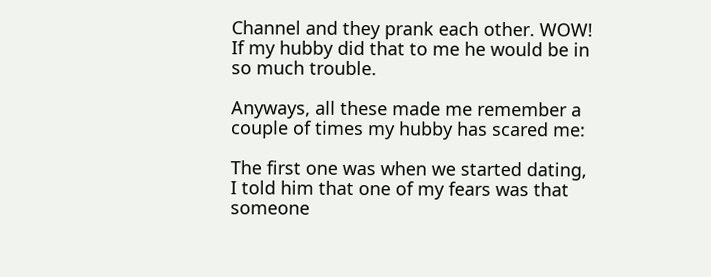Channel and they prank each other. WOW! If my hubby did that to me he would be in so much trouble.

Anyways, all these made me remember a couple of times my hubby has scared me:

The first one was when we started dating, I told him that one of my fears was that someone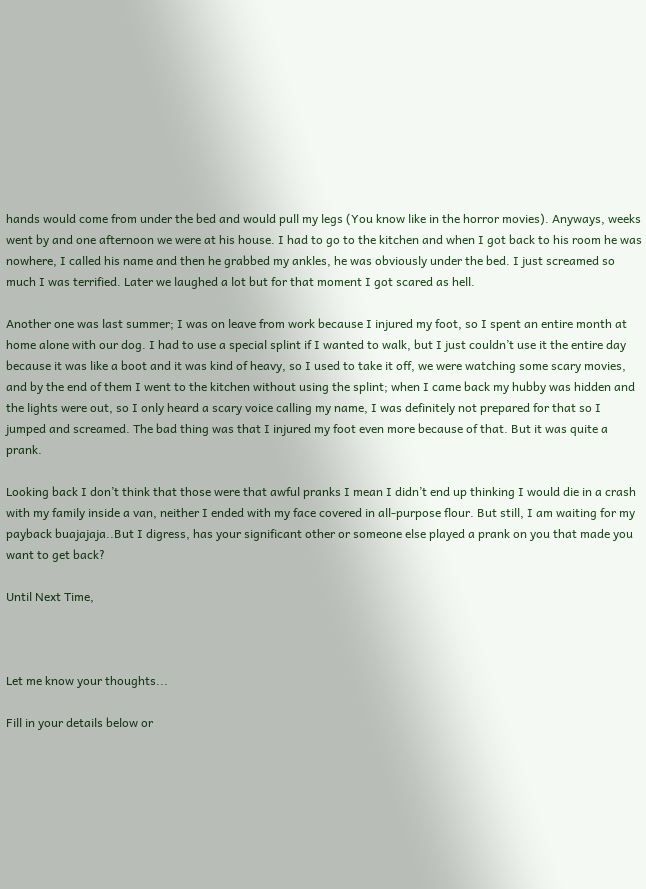hands would come from under the bed and would pull my legs (You know like in the horror movies). Anyways, weeks went by and one afternoon we were at his house. I had to go to the kitchen and when I got back to his room he was nowhere, I called his name and then he grabbed my ankles, he was obviously under the bed. I just screamed so much I was terrified. Later we laughed a lot but for that moment I got scared as hell.

Another one was last summer; I was on leave from work because I injured my foot, so I spent an entire month at home alone with our dog. I had to use a special splint if I wanted to walk, but I just couldn’t use it the entire day because it was like a boot and it was kind of heavy, so I used to take it off, we were watching some scary movies, and by the end of them I went to the kitchen without using the splint; when I came back my hubby was hidden and the lights were out, so I only heard a scary voice calling my name, I was definitely not prepared for that so I jumped and screamed. The bad thing was that I injured my foot even more because of that. But it was quite a prank.

Looking back I don’t think that those were that awful pranks I mean I didn’t end up thinking I would die in a crash with my family inside a van, neither I ended with my face covered in all-purpose flour. But still, I am waiting for my payback buajajaja..But I digress, has your significant other or someone else played a prank on you that made you want to get back?

Until Next Time,



Let me know your thoughts...

Fill in your details below or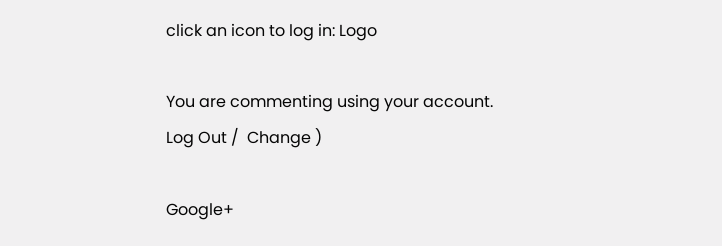click an icon to log in: Logo

You are commenting using your account. Log Out /  Change )

Google+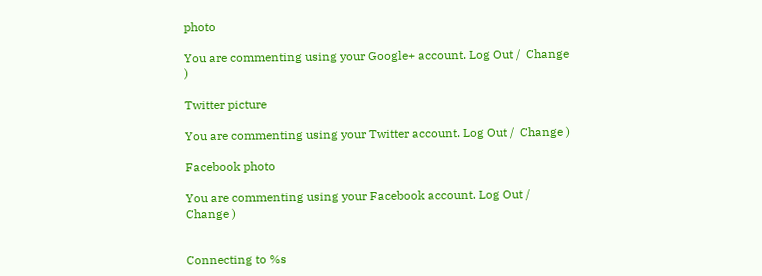photo

You are commenting using your Google+ account. Log Out /  Change )

Twitter picture

You are commenting using your Twitter account. Log Out /  Change )

Facebook photo

You are commenting using your Facebook account. Log Out /  Change )


Connecting to %s